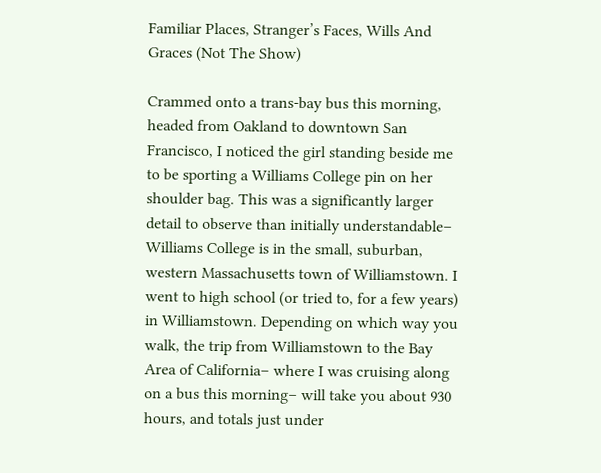Familiar Places, Stranger’s Faces, Wills And Graces (Not The Show)

Crammed onto a trans-bay bus this morning, headed from Oakland to downtown San Francisco, I noticed the girl standing beside me to be sporting a Williams College pin on her shoulder bag. This was a significantly larger detail to observe than initially understandable– Williams College is in the small, suburban, western Massachusetts town of Williamstown. I went to high school (or tried to, for a few years) in Williamstown. Depending on which way you walk, the trip from Williamstown to the Bay Area of California– where I was cruising along on a bus this morning– will take you about 930 hours, and totals just under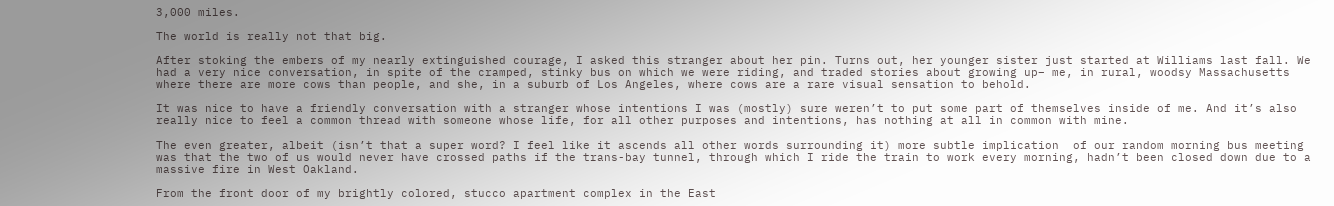3,000 miles.

The world is really not that big.

After stoking the embers of my nearly extinguished courage, I asked this stranger about her pin. Turns out, her younger sister just started at Williams last fall. We had a very nice conversation, in spite of the cramped, stinky bus on which we were riding, and traded stories about growing up– me, in rural, woodsy Massachusetts where there are more cows than people, and she, in a suburb of Los Angeles, where cows are a rare visual sensation to behold.

It was nice to have a friendly conversation with a stranger whose intentions I was (mostly) sure weren’t to put some part of themselves inside of me. And it’s also really nice to feel a common thread with someone whose life, for all other purposes and intentions, has nothing at all in common with mine.

The even greater, albeit (isn’t that a super word? I feel like it ascends all other words surrounding it) more subtle implication  of our random morning bus meeting was that the two of us would never have crossed paths if the trans-bay tunnel, through which I ride the train to work every morning, hadn’t been closed down due to a massive fire in West Oakland.

From the front door of my brightly colored, stucco apartment complex in the East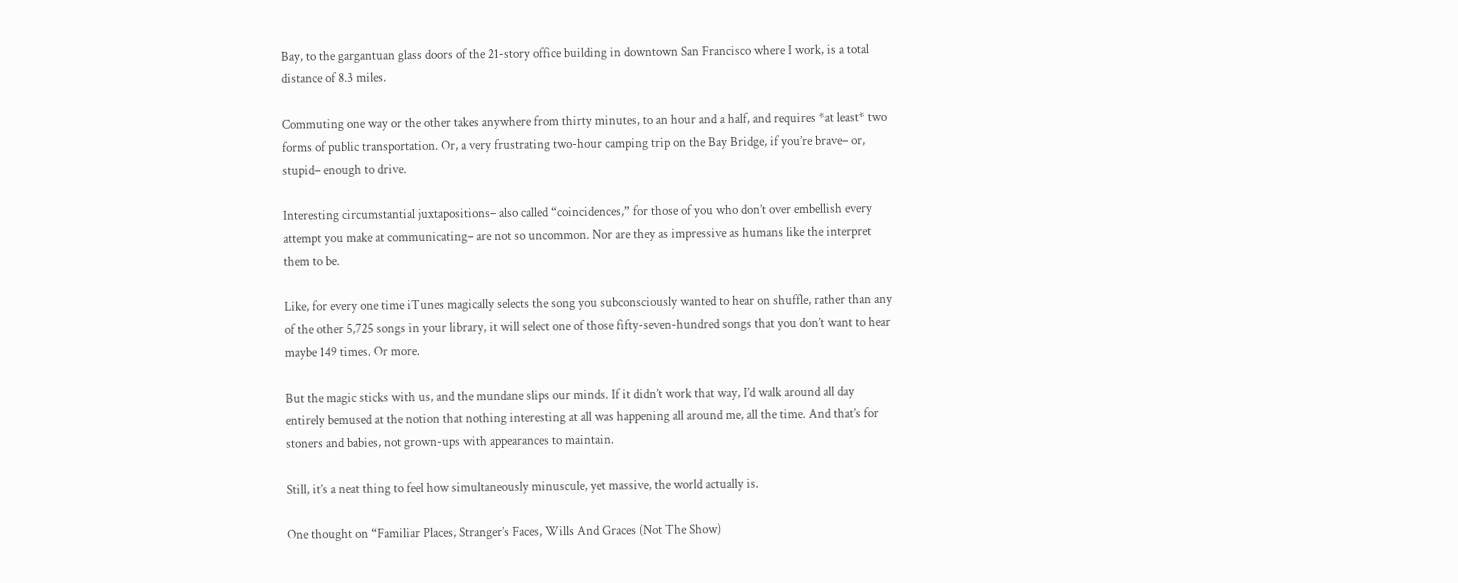Bay, to the gargantuan glass doors of the 21-story office building in downtown San Francisco where I work, is a total distance of 8.3 miles.

Commuting one way or the other takes anywhere from thirty minutes, to an hour and a half, and requires *at least* two forms of public transportation. Or, a very frustrating two-hour camping trip on the Bay Bridge, if you’re brave– or, stupid– enough to drive.

Interesting circumstantial juxtapositions– also called “coincidences,” for those of you who don’t over embellish every attempt you make at communicating– are not so uncommon. Nor are they as impressive as humans like the interpret them to be.

Like, for every one time iTunes magically selects the song you subconsciously wanted to hear on shuffle, rather than any of the other 5,725 songs in your library, it will select one of those fifty-seven-hundred songs that you don’t want to hear maybe 149 times. Or more.

But the magic sticks with us, and the mundane slips our minds. If it didn’t work that way, I’d walk around all day entirely bemused at the notion that nothing interesting at all was happening all around me, all the time. And that’s for stoners and babies, not grown-ups with appearances to maintain.

Still, it’s a neat thing to feel how simultaneously minuscule, yet massive, the world actually is.

One thought on “Familiar Places, Stranger’s Faces, Wills And Graces (Not The Show)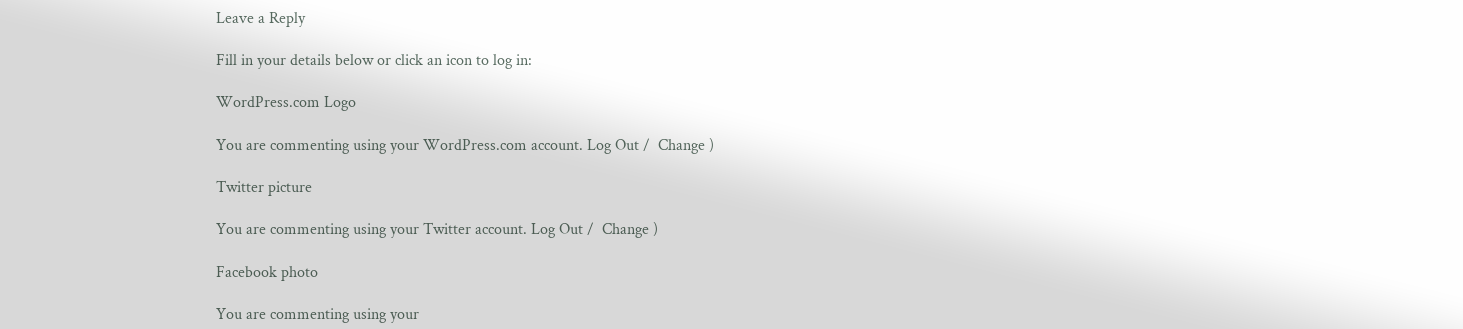Leave a Reply

Fill in your details below or click an icon to log in:

WordPress.com Logo

You are commenting using your WordPress.com account. Log Out /  Change )

Twitter picture

You are commenting using your Twitter account. Log Out /  Change )

Facebook photo

You are commenting using your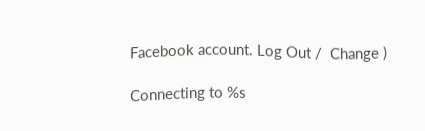Facebook account. Log Out /  Change )

Connecting to %s